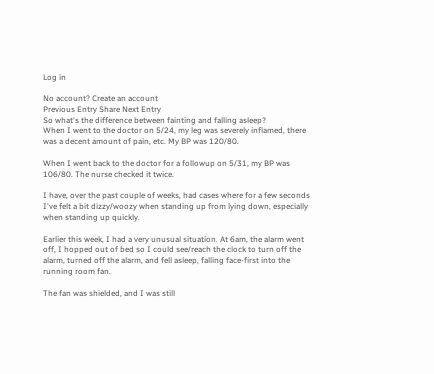Log in

No account? Create an account
Previous Entry Share Next Entry
So what's the difference between fainting and falling asleep?
When I went to the doctor on 5/24, my leg was severely inflamed, there was a decent amount of pain, etc. My BP was 120/80.

When I went back to the doctor for a followup on 5/31, my BP was 106/80. The nurse checked it twice.

I have, over the past couple of weeks, had cases where for a few seconds I've felt a bit dizzy/woozy when standing up from lying down, especially when standing up quickly.

Earlier this week, I had a very unusual situation. At 6am, the alarm went off, I hopped out of bed so I could see/reach the clock to turn off the alarm, turned off the alarm, and fell asleep, falling face-first into the running room fan.

The fan was shielded, and I was still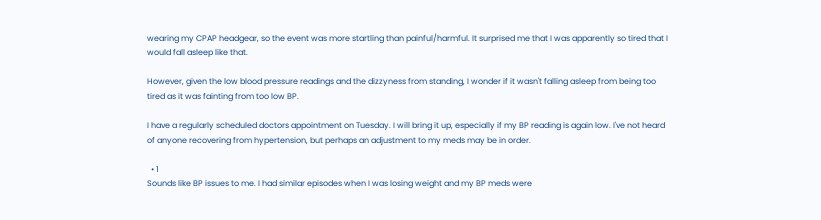wearing my CPAP headgear, so the event was more startling than painful/harmful. It surprised me that I was apparently so tired that I would fall asleep like that.

However, given the low blood pressure readings and the dizzyness from standing, I wonder if it wasn't falling asleep from being too tired as it was fainting from too low BP.

I have a regularly scheduled doctors appointment on Tuesday. I will bring it up, especially if my BP reading is again low. I've not heard of anyone recovering from hypertension, but perhaps an adjustment to my meds may be in order.

  • 1
Sounds like BP issues to me. I had similar episodes when I was losing weight and my BP meds were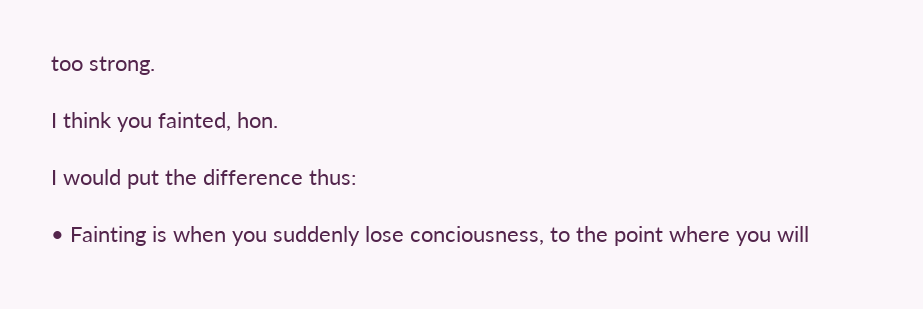too strong.

I think you fainted, hon.

I would put the difference thus:

• Fainting is when you suddenly lose conciousness, to the point where you will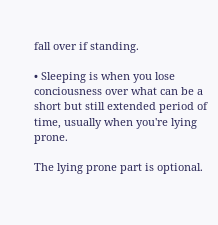fall over if standing.

• Sleeping is when you lose conciousness over what can be a short but still extended period of time, usually when you're lying prone.

The lying prone part is optional.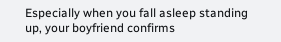Especially when you fall asleep standing up, your boyfriend confirms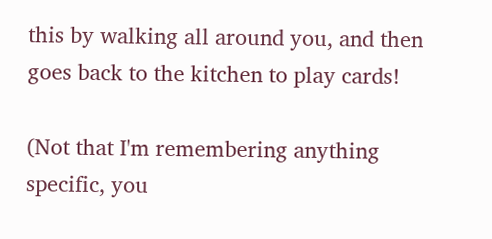this by walking all around you, and then goes back to the kitchen to play cards!

(Not that I'm remembering anything specific, you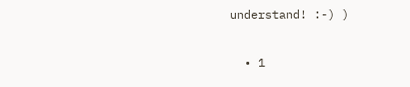understand! :-) )

  • 1